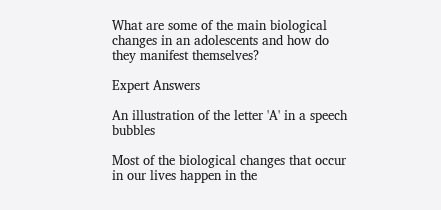What are some of the main biological changes in an adolescents and how do they manifest themselves?

Expert Answers

An illustration of the letter 'A' in a speech bubbles

Most of the biological changes that occur in our lives happen in the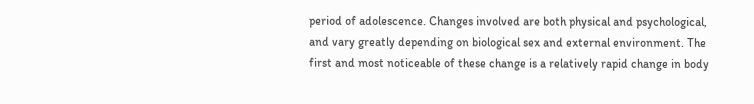period of adolescence. Changes involved are both physical and psychological, and vary greatly depending on biological sex and external environment. The first and most noticeable of these change is a relatively rapid change in body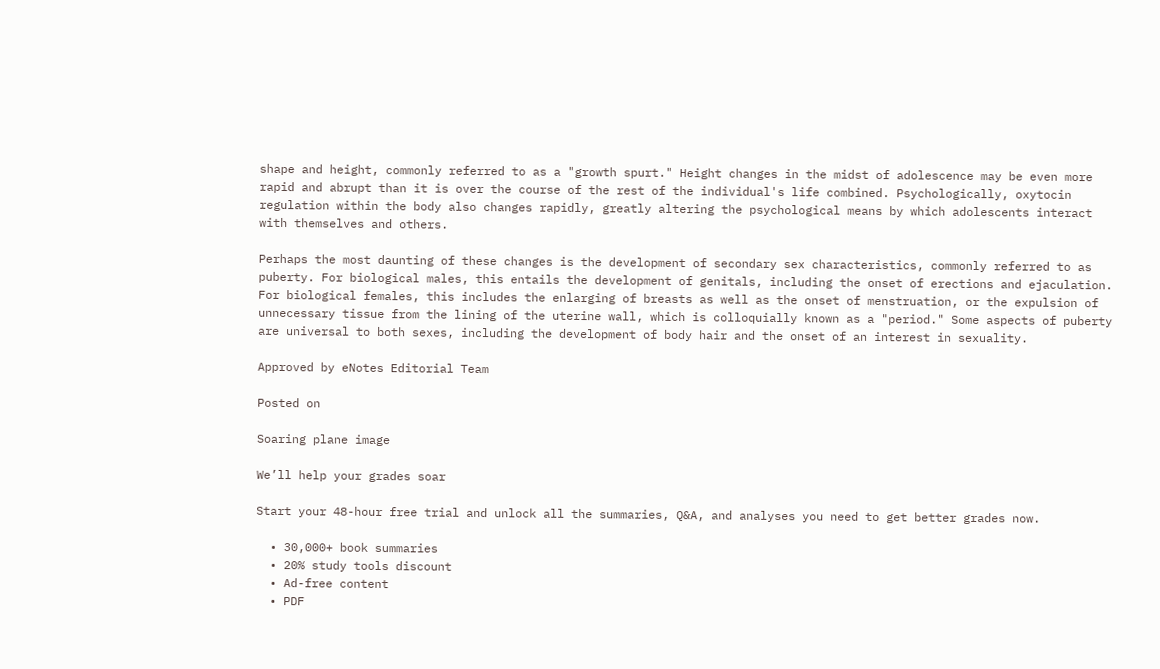shape and height, commonly referred to as a "growth spurt." Height changes in the midst of adolescence may be even more rapid and abrupt than it is over the course of the rest of the individual's life combined. Psychologically, oxytocin regulation within the body also changes rapidly, greatly altering the psychological means by which adolescents interact with themselves and others.

Perhaps the most daunting of these changes is the development of secondary sex characteristics, commonly referred to as puberty. For biological males, this entails the development of genitals, including the onset of erections and ejaculation. For biological females, this includes the enlarging of breasts as well as the onset of menstruation, or the expulsion of unnecessary tissue from the lining of the uterine wall, which is colloquially known as a "period." Some aspects of puberty are universal to both sexes, including the development of body hair and the onset of an interest in sexuality.

Approved by eNotes Editorial Team

Posted on

Soaring plane image

We’ll help your grades soar

Start your 48-hour free trial and unlock all the summaries, Q&A, and analyses you need to get better grades now.

  • 30,000+ book summaries
  • 20% study tools discount
  • Ad-free content
  • PDF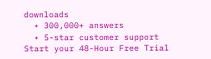downloads
  • 300,000+ answers
  • 5-star customer support
Start your 48-Hour Free Trial